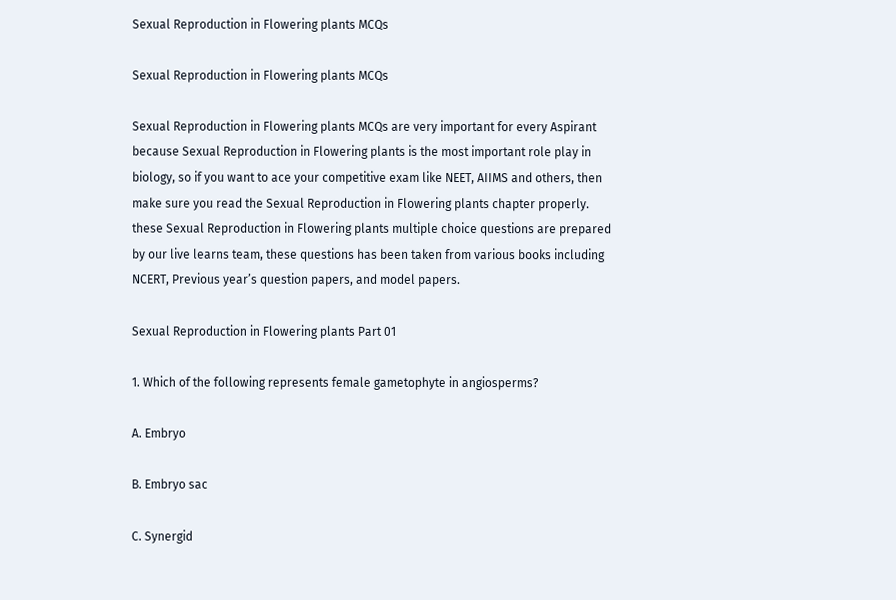Sexual Reproduction in Flowering plants MCQs

Sexual Reproduction in Flowering plants MCQs

Sexual Reproduction in Flowering plants MCQs are very important for every Aspirant because Sexual Reproduction in Flowering plants is the most important role play in biology, so if you want to ace your competitive exam like NEET, AIIMS and others, then make sure you read the Sexual Reproduction in Flowering plants chapter properly. these Sexual Reproduction in Flowering plants multiple choice questions are prepared by our live learns team, these questions has been taken from various books including NCERT, Previous year’s question papers, and model papers.

Sexual Reproduction in Flowering plants Part 01

1. Which of the following represents female gametophyte in angiosperms?

A. Embryo

B. Embryo sac

C. Synergid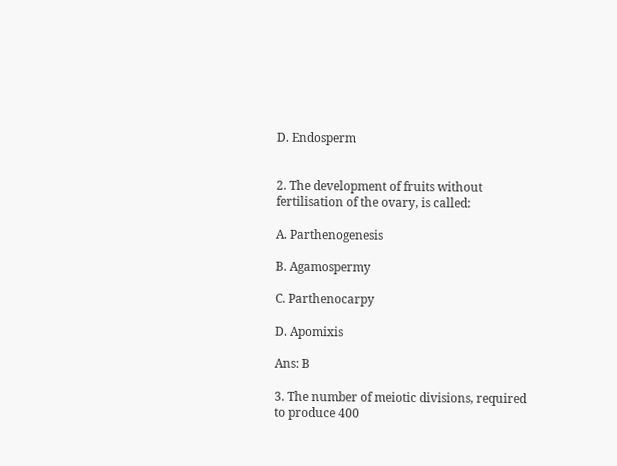D. Endosperm


2. The development of fruits without fertilisation of the ovary, is called:

A. Parthenogenesis

B. Agamospermy

C. Parthenocarpy

D. Apomixis

Ans: B

3. The number of meiotic divisions, required to produce 400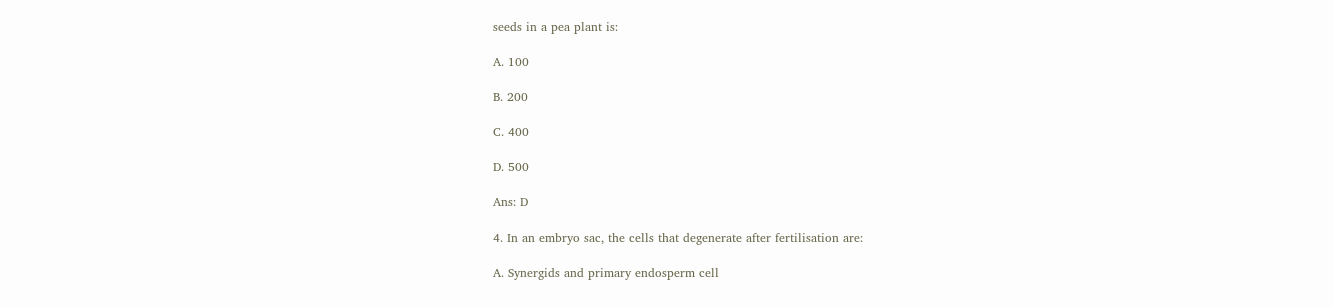seeds in a pea plant is:

A. 100

B. 200

C. 400

D. 500

Ans: D

4. In an embryo sac, the cells that degenerate after fertilisation are:

A. Synergids and primary endosperm cell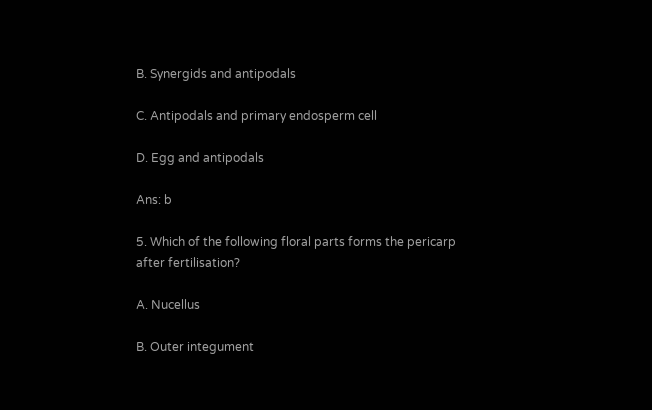B. Synergids and antipodals

C. Antipodals and primary endosperm cell

D. Egg and antipodals

Ans: b

5. Which of the following floral parts forms the pericarp after fertilisation?

A. Nucellus

B. Outer integument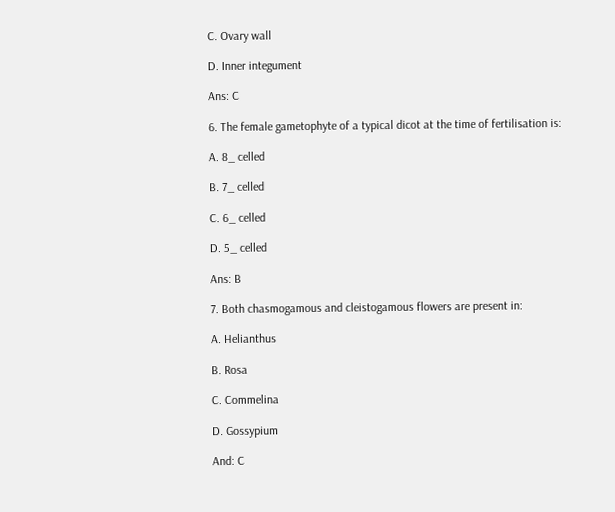C. Ovary wall

D. Inner integument

Ans: C

6. The female gametophyte of a typical dicot at the time of fertilisation is:

A. 8_ celled

B. 7_ celled

C. 6_ celled

D. 5_ celled

Ans: B

7. Both chasmogamous and cleistogamous flowers are present in:

A. Helianthus

B. Rosa

C. Commelina

D. Gossypium

And: C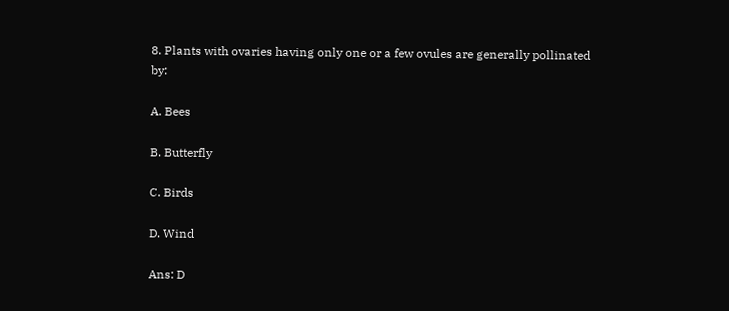8. Plants with ovaries having only one or a few ovules are generally pollinated by:

A. Bees

B. Butterfly

C. Birds

D. Wind

Ans: D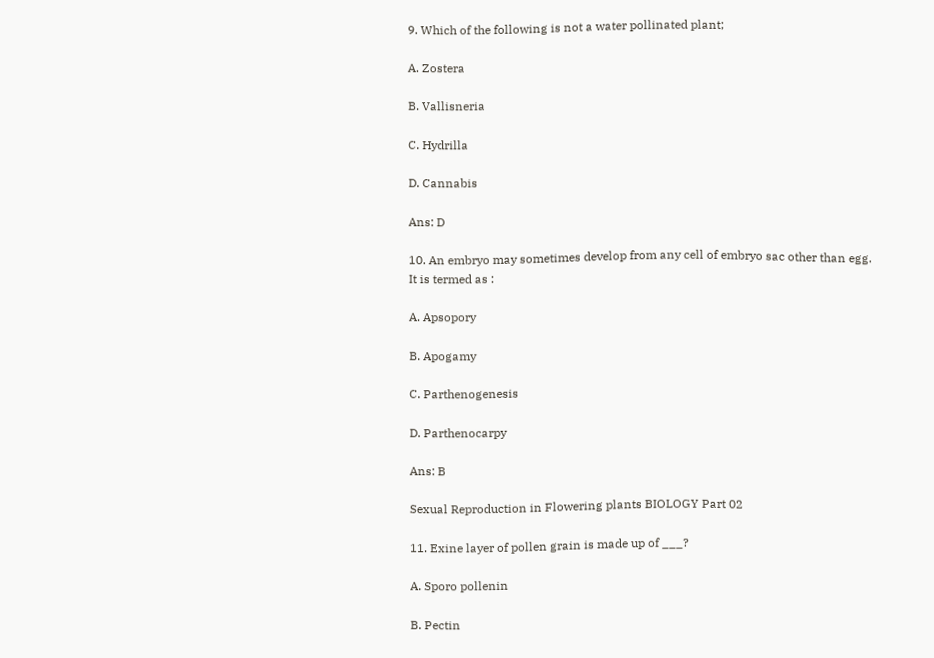9. Which of the following is not a water pollinated plant;

A. Zostera

B. Vallisneria

C. Hydrilla

D. Cannabis

Ans: D

10. An embryo may sometimes develop from any cell of embryo sac other than egg. It is termed as :

A. Apsopory

B. Apogamy

C. Parthenogenesis

D. Parthenocarpy

Ans: B

Sexual Reproduction in Flowering plants BIOLOGY Part 02

11. Exine layer of pollen grain is made up of ___?

A. Sporo pollenin

B. Pectin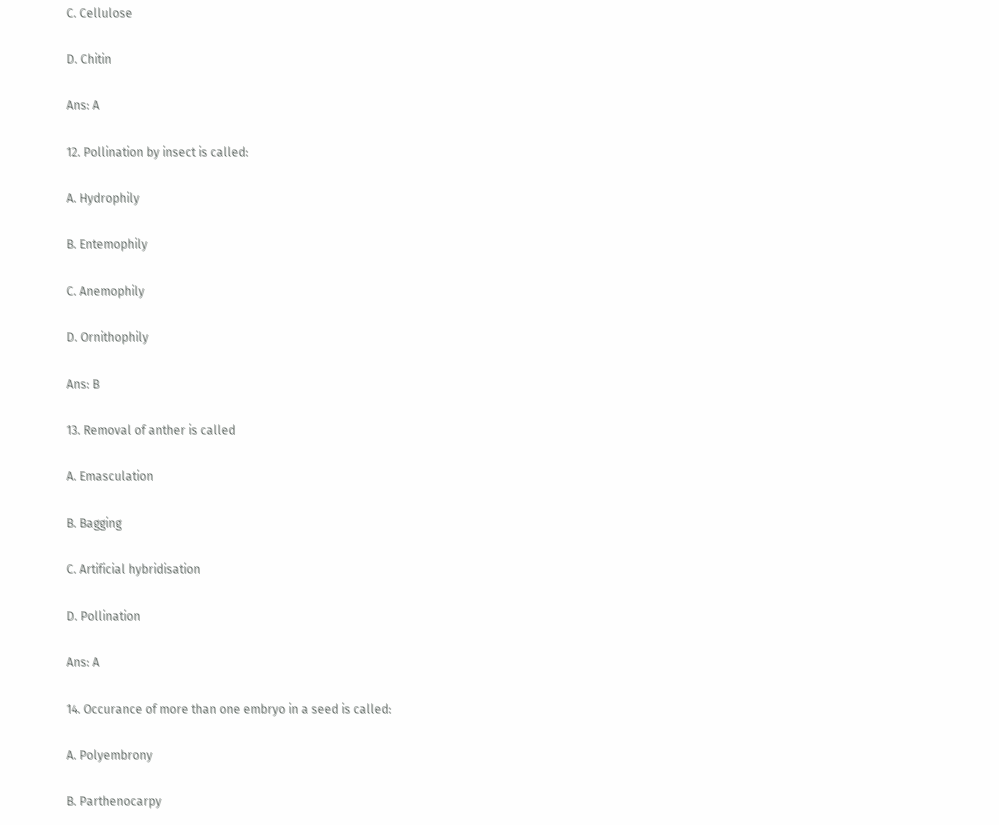C. Cellulose

D. Chitin

Ans: A

12. Pollination by insect is called:

A. Hydrophily

B. Entemophily

C. Anemophily

D. Ornithophily

Ans: B

13. Removal of anther is called

A. Emasculation

B. Bagging

C. Artificial hybridisation

D. Pollination

Ans: A

14. Occurance of more than one embryo in a seed is called:

A. Polyembrony

B. Parthenocarpy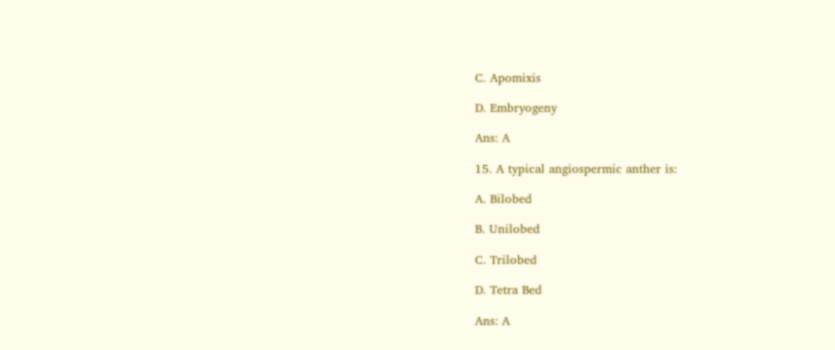C. Apomixis

D. Embryogeny

Ans: A

15. A typical angiospermic anther is:

A. Bilobed

B. Unilobed

C. Trilobed

D. Tetra Bed

Ans: A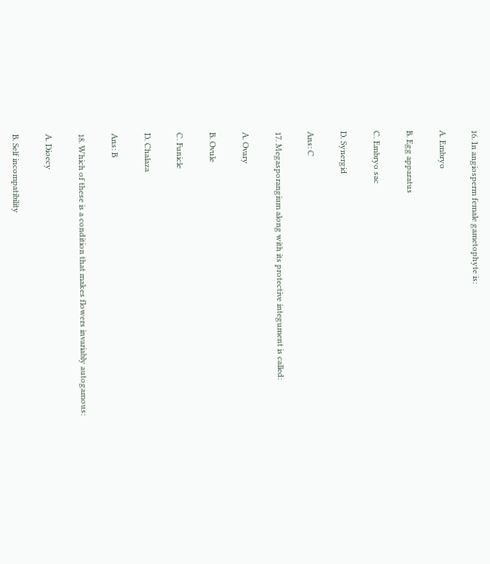16. In angiosperm female gametophyte is:

A. Embryo

B. Egg apparatus

C. Embryo sac

D. Synergid

Ans: C

17. Megasporangium along with its protective integument is called:

A. Ovary

B. Ovule

C. Funicle

D. Chalaza

Ans: B

18. Which of these is a condition that makes flowers invariably autogamous:

A. Dioecy

B. Self incompatibility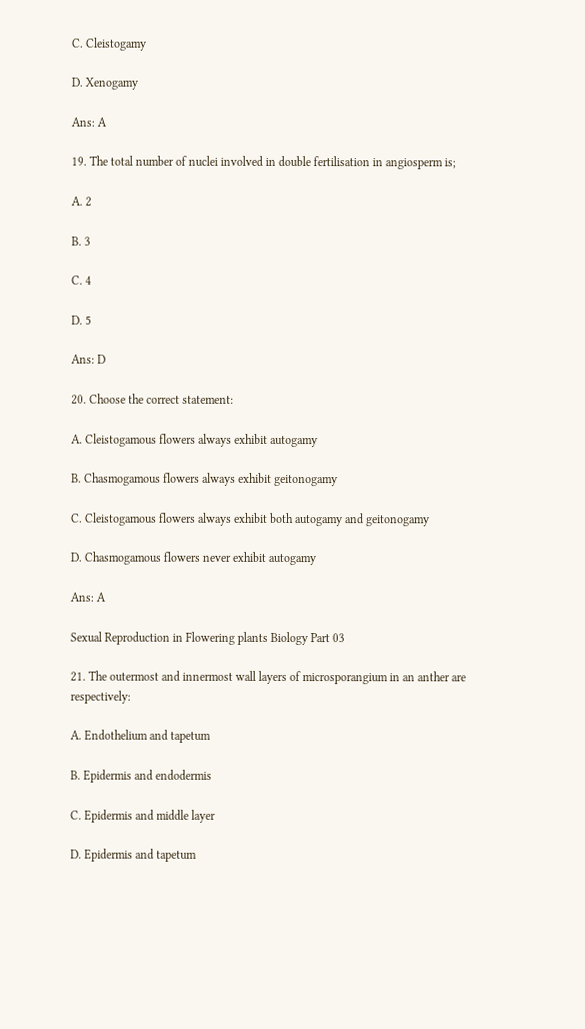C. Cleistogamy

D. Xenogamy

Ans: A

19. The total number of nuclei involved in double fertilisation in angiosperm is;

A. 2

B. 3

C. 4

D. 5

Ans: D

20. Choose the correct statement:

A. Cleistogamous flowers always exhibit autogamy

B. Chasmogamous flowers always exhibit geitonogamy

C. Cleistogamous flowers always exhibit both autogamy and geitonogamy

D. Chasmogamous flowers never exhibit autogamy

Ans: A

Sexual Reproduction in Flowering plants Biology Part 03

21. The outermost and innermost wall layers of microsporangium in an anther are respectively:

A. Endothelium and tapetum

B. Epidermis and endodermis

C. Epidermis and middle layer

D. Epidermis and tapetum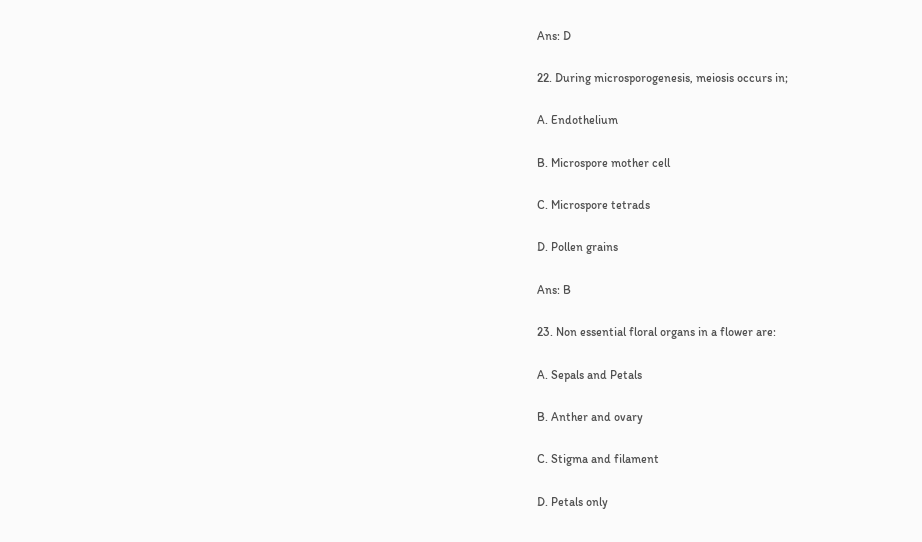Ans: D

22. During microsporogenesis, meiosis occurs in;

A. Endothelium

B. Microspore mother cell

C. Microspore tetrads

D. Pollen grains

Ans: B

23. Non essential floral organs in a flower are:

A. Sepals and Petals

B. Anther and ovary

C. Stigma and filament

D. Petals only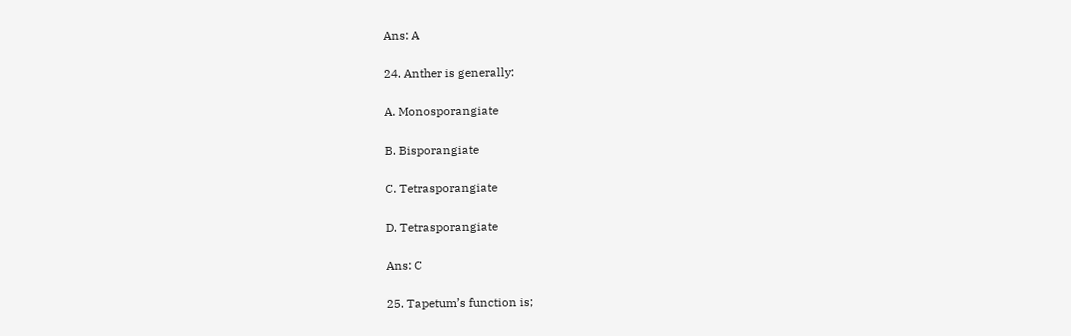Ans: A

24. Anther is generally:

A. Monosporangiate

B. Bisporangiate

C. Tetrasporangiate

D. Tetrasporangiate

Ans: C

25. Tapetum’s function is;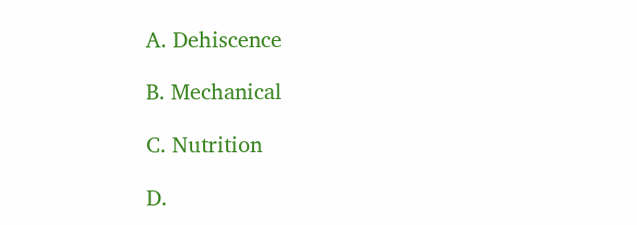A. Dehiscence

B. Mechanical

C. Nutrition

D.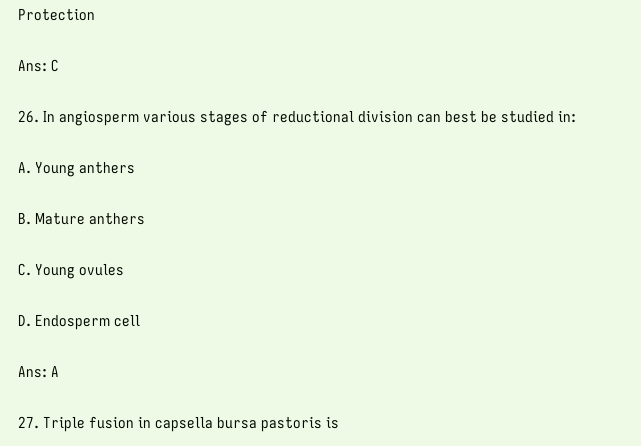Protection

Ans: C

26. In angiosperm various stages of reductional division can best be studied in:

A. Young anthers

B. Mature anthers

C. Young ovules

D. Endosperm cell

Ans: A

27. Triple fusion in capsella bursa pastoris is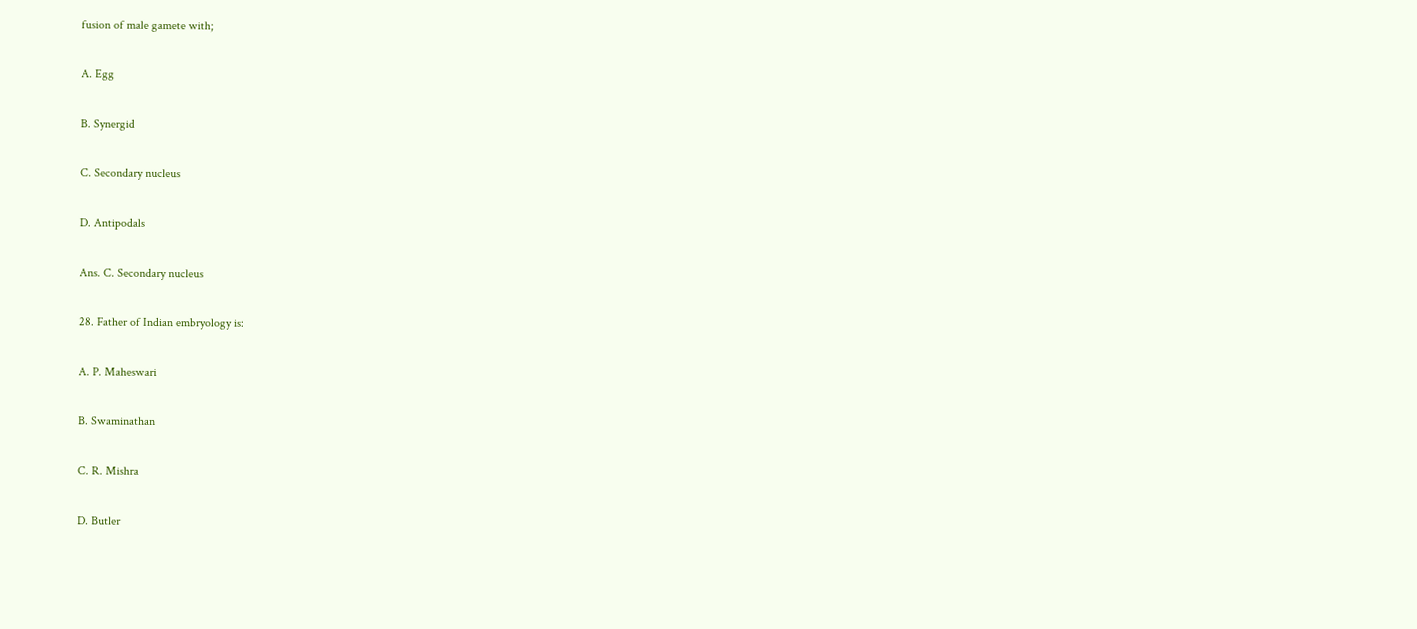fusion of male gamete with;

A. Egg

B. Synergid

C. Secondary nucleus

D. Antipodals

Ans. C. Secondary nucleus

28. Father of Indian embryology is:

A. P. Maheswari

B. Swaminathan

C. R. Mishra

D. Butler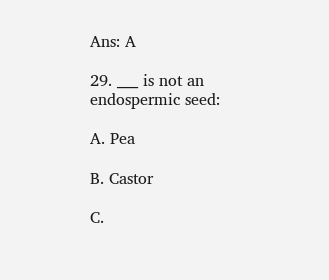Ans: A

29. ___ is not an endospermic seed:

A. Pea

B. Castor

C.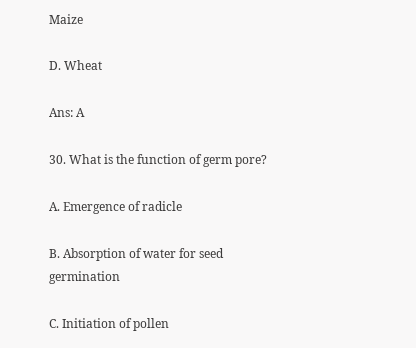Maize

D. Wheat

Ans: A

30. What is the function of germ pore?

A. Emergence of radicle

B. Absorption of water for seed germination

C. Initiation of pollen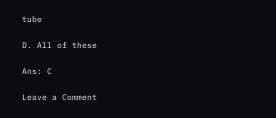tube

D. All of these

Ans: C

Leave a Comment